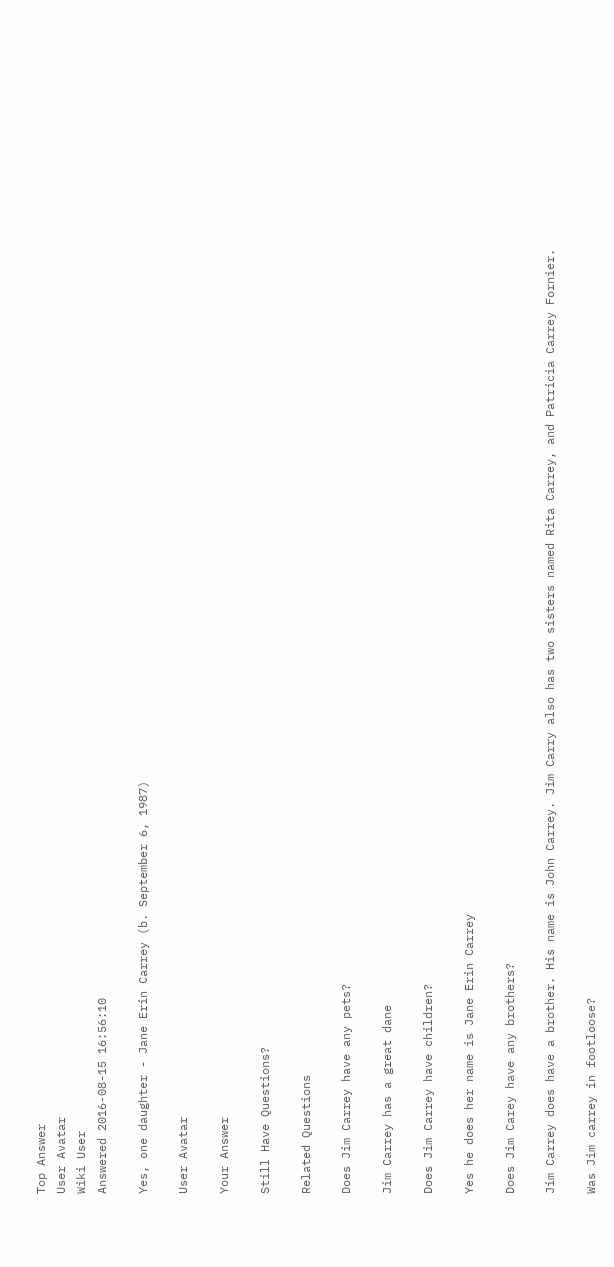Top Answer
User Avatar
Wiki User
Answered 2016-08-15 16:56:10

Yes, one daughter - Jane Erin Carrey (b. September 6, 1987)

User Avatar

Your Answer

Still Have Questions?

Related Questions

Does Jim Carrey have any pets?

Jim Carrey has a great dane

Does Jim Carrey have children?

Yes he does her name is Jane Erin Carrey

Does Jim Carey have any brothers?

Jim Carrey does have a brother. His name is John Carrey. Jim Carry also has two sisters named Rita Carrey, and Patricia Carrey Fornier.

Was Jim carrey in footloose?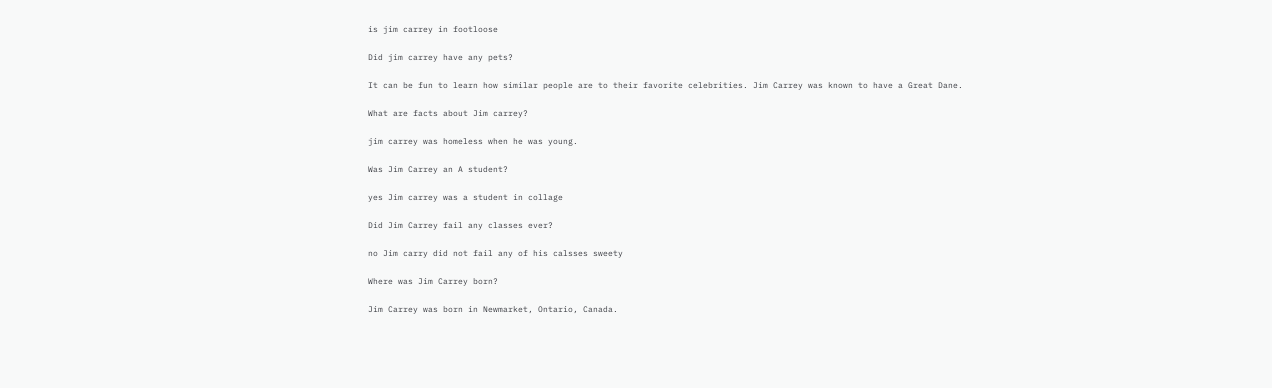is jim carrey in footloose

Did jim carrey have any pets?

It can be fun to learn how similar people are to their favorite celebrities. Jim Carrey was known to have a Great Dane.

What are facts about Jim carrey?

jim carrey was homeless when he was young.

Was Jim Carrey an A student?

yes Jim carrey was a student in collage

Did Jim Carrey fail any classes ever?

no Jim carry did not fail any of his calsses sweety

Where was Jim Carrey born?

Jim Carrey was born in Newmarket, Ontario, Canada.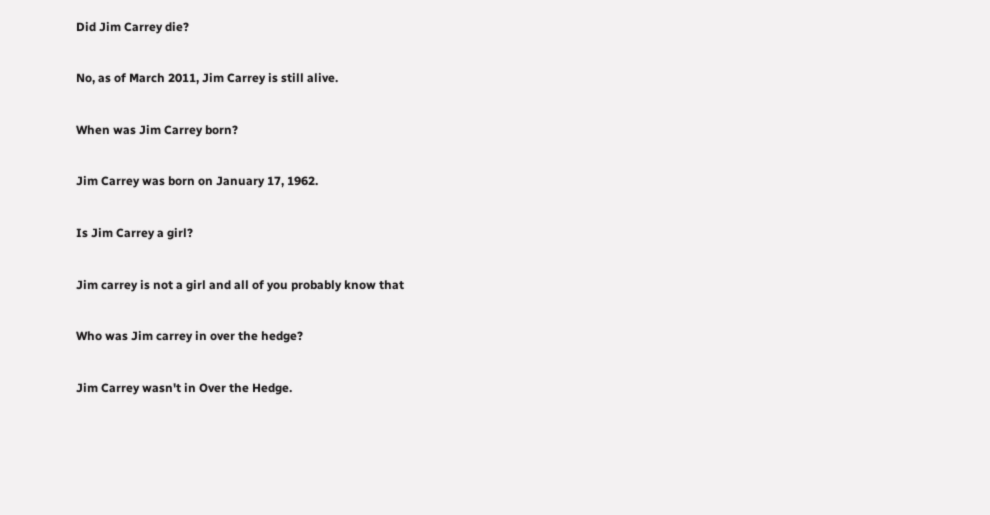Did Jim Carrey die?

No, as of March 2011, Jim Carrey is still alive.

When was Jim Carrey born?

Jim Carrey was born on January 17, 1962.

Is Jim Carrey a girl?

Jim carrey is not a girl and all of you probably know that

Who was Jim carrey in over the hedge?

Jim Carrey wasn't in Over the Hedge.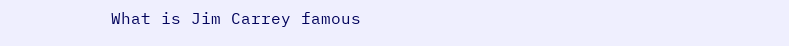What is Jim Carrey famous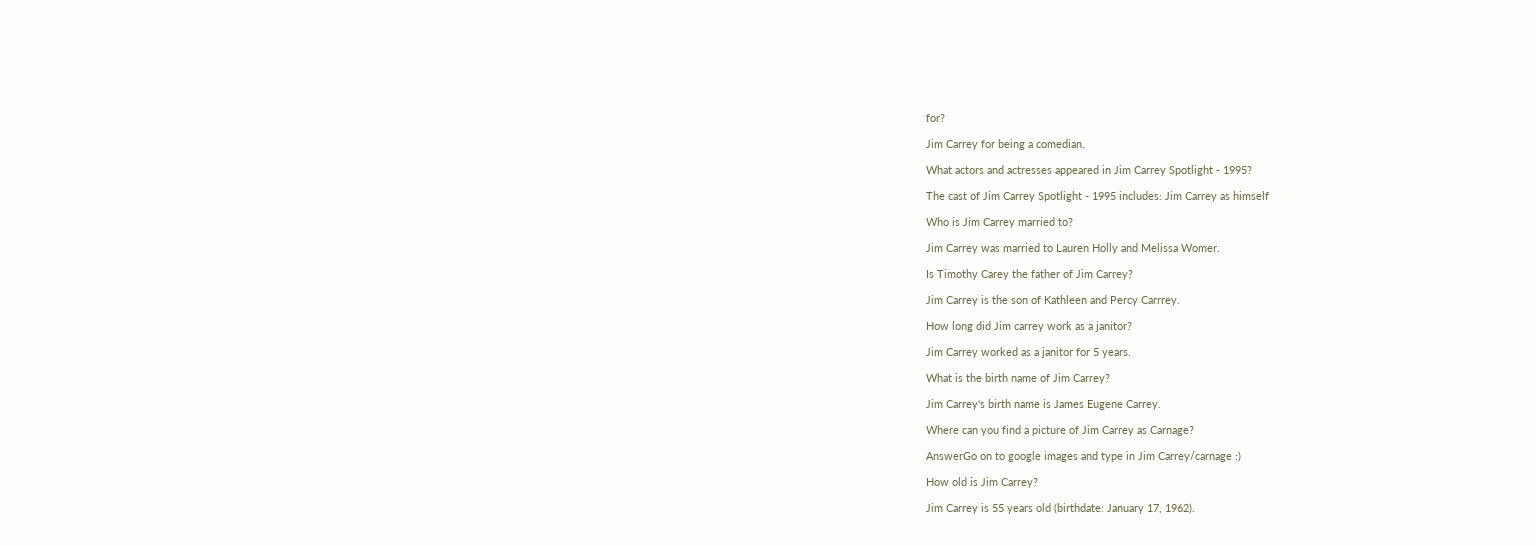for?

Jim Carrey for being a comedian.

What actors and actresses appeared in Jim Carrey Spotlight - 1995?

The cast of Jim Carrey Spotlight - 1995 includes: Jim Carrey as himself

Who is Jim Carrey married to?

Jim Carrey was married to Lauren Holly and Melissa Womer.

Is Timothy Carey the father of Jim Carrey?

Jim Carrey is the son of Kathleen and Percy Carrrey.

How long did Jim carrey work as a janitor?

Jim Carrey worked as a janitor for 5 years.

What is the birth name of Jim Carrey?

Jim Carrey's birth name is James Eugene Carrey.

Where can you find a picture of Jim Carrey as Carnage?

AnswerGo on to google images and type in Jim Carrey/carnage :)

How old is Jim Carrey?

Jim Carrey is 55 years old (birthdate: January 17, 1962).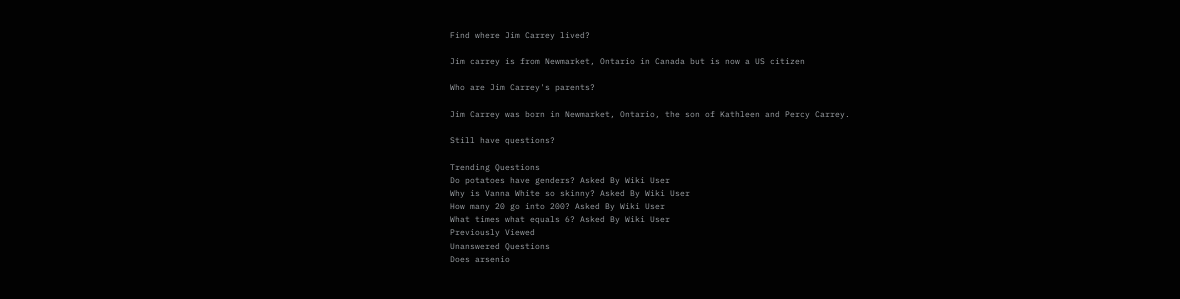Find where Jim Carrey lived?

Jim carrey is from Newmarket, Ontario in Canada but is now a US citizen

Who are Jim Carrey's parents?

Jim Carrey was born in Newmarket, Ontario, the son of Kathleen and Percy Carrey.

Still have questions?

Trending Questions
Do potatoes have genders? Asked By Wiki User
Why is Vanna White so skinny? Asked By Wiki User
How many 20 go into 200? Asked By Wiki User
What times what equals 6? Asked By Wiki User
Previously Viewed
Unanswered Questions
Does arsenio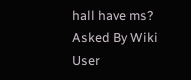hall have ms? Asked By Wiki User